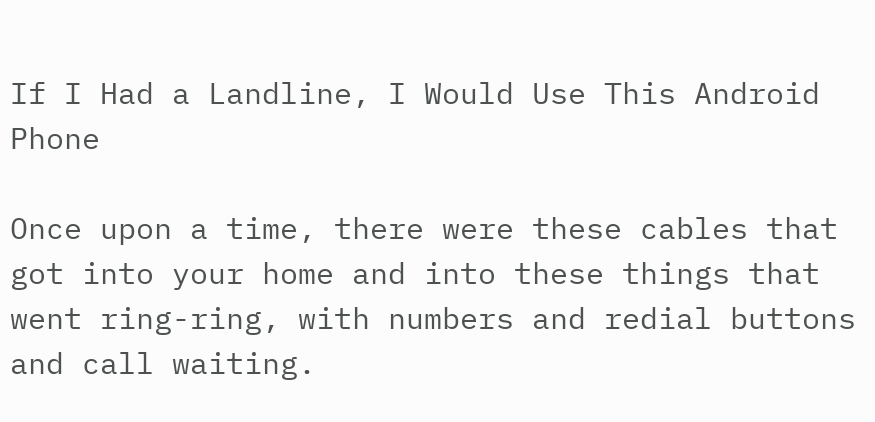If I Had a Landline, I Would Use This Android Phone

Once upon a time, there were these cables that got into your home and into these things that went ring-ring, with numbers and redial buttons and call waiting.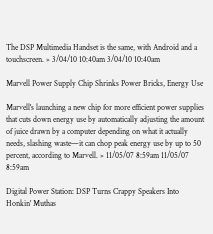The DSP Multimedia Handset is the same, with Android and a touchscreen. » 3/04/10 10:40am 3/04/10 10:40am

Marvell Power Supply Chip Shrinks Power Bricks, Energy Use

Marvell's launching a new chip for more efficient power supplies that cuts down energy use by automatically adjusting the amount of juice drawn by a computer depending on what it actually needs, slashing waste—it can chop peak energy use by up to 50 percent, according to Marvell. » 11/05/07 8:59am 11/05/07 8:59am

Digital Power Station: DSP Turns Crappy Speakers Into Honkin' Muthas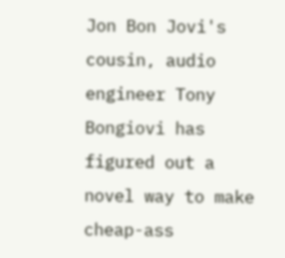Jon Bon Jovi's cousin, audio engineer Tony Bongiovi has figured out a novel way to make cheap-ass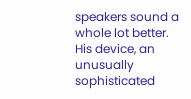speakers sound a whole lot better. His device, an unusually sophisticated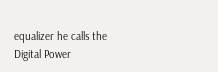equalizer he calls the Digital Power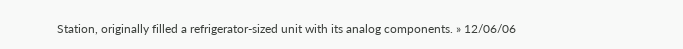Station, originally filled a refrigerator-sized unit with its analog components. » 12/06/06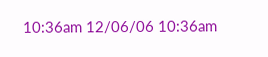10:36am 12/06/06 10:36am